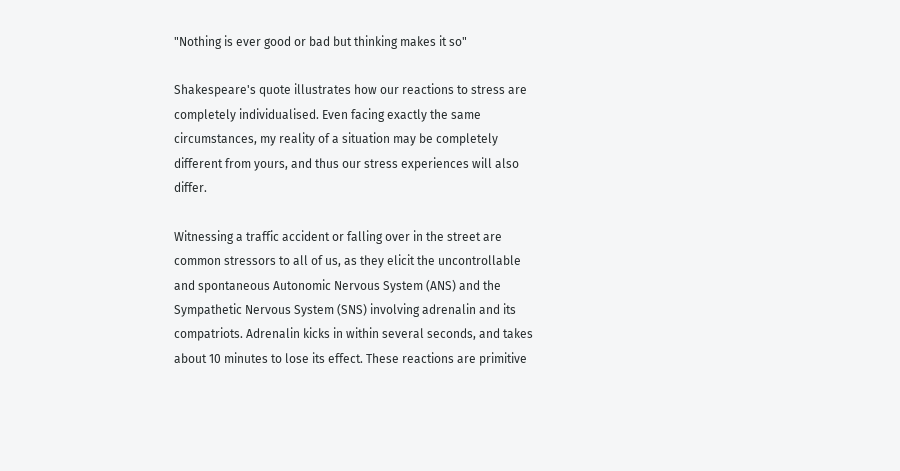"Nothing is ever good or bad but thinking makes it so"

Shakespeare's quote illustrates how our reactions to stress are completely individualised. Even facing exactly the same circumstances, my reality of a situation may be completely different from yours, and thus our stress experiences will also differ.

Witnessing a traffic accident or falling over in the street are common stressors to all of us, as they elicit the uncontrollable and spontaneous Autonomic Nervous System (ANS) and the Sympathetic Nervous System (SNS) involving adrenalin and its compatriots. Adrenalin kicks in within several seconds, and takes about 10 minutes to lose its effect. These reactions are primitive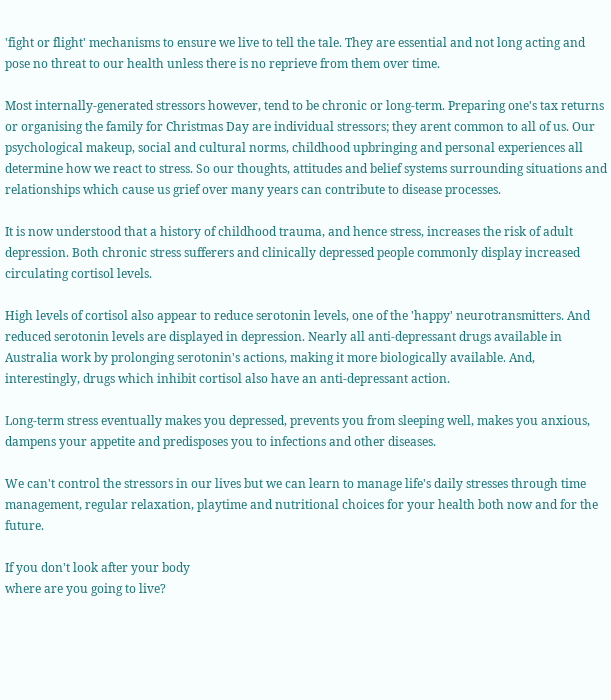'fight or flight' mechanisms to ensure we live to tell the tale. They are essential and not long acting and pose no threat to our health unless there is no reprieve from them over time.

Most internally-generated stressors however, tend to be chronic or long-term. Preparing one's tax returns or organising the family for Christmas Day are individual stressors; they arent common to all of us. Our psychological makeup, social and cultural norms, childhood upbringing and personal experiences all determine how we react to stress. So our thoughts, attitudes and belief systems surrounding situations and relationships which cause us grief over many years can contribute to disease processes.

It is now understood that a history of childhood trauma, and hence stress, increases the risk of adult depression. Both chronic stress sufferers and clinically depressed people commonly display increased circulating cortisol levels.

High levels of cortisol also appear to reduce serotonin levels, one of the 'happy' neurotransmitters. And reduced serotonin levels are displayed in depression. Nearly all anti-depressant drugs available in Australia work by prolonging serotonin's actions, making it more biologically available. And, interestingly, drugs which inhibit cortisol also have an anti-depressant action.

Long-term stress eventually makes you depressed, prevents you from sleeping well, makes you anxious, dampens your appetite and predisposes you to infections and other diseases.

We can't control the stressors in our lives but we can learn to manage life's daily stresses through time management, regular relaxation, playtime and nutritional choices for your health both now and for the future.

If you don't look after your body
where are you going to live?